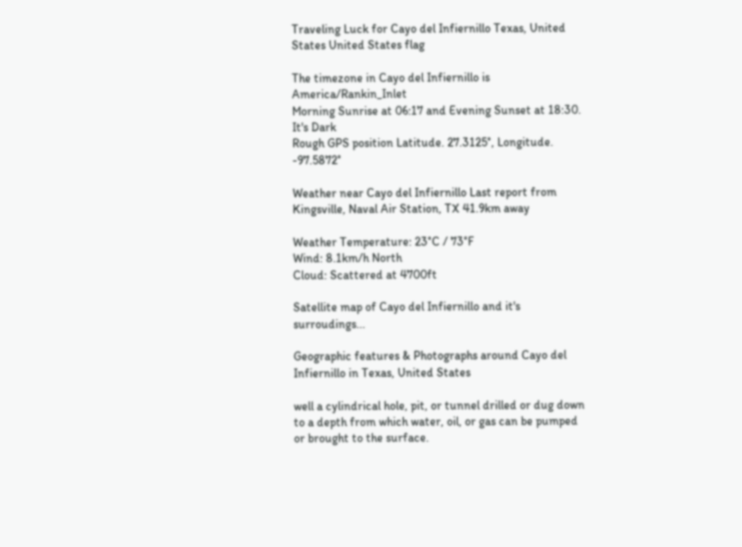Traveling Luck for Cayo del Infiernillo Texas, United States United States flag

The timezone in Cayo del Infiernillo is America/Rankin_Inlet
Morning Sunrise at 06:17 and Evening Sunset at 18:30. It's Dark
Rough GPS position Latitude. 27.3125°, Longitude. -97.5872°

Weather near Cayo del Infiernillo Last report from Kingsville, Naval Air Station, TX 41.9km away

Weather Temperature: 23°C / 73°F
Wind: 8.1km/h North
Cloud: Scattered at 4700ft

Satellite map of Cayo del Infiernillo and it's surroudings...

Geographic features & Photographs around Cayo del Infiernillo in Texas, United States

well a cylindrical hole, pit, or tunnel drilled or dug down to a depth from which water, oil, or gas can be pumped or brought to the surface.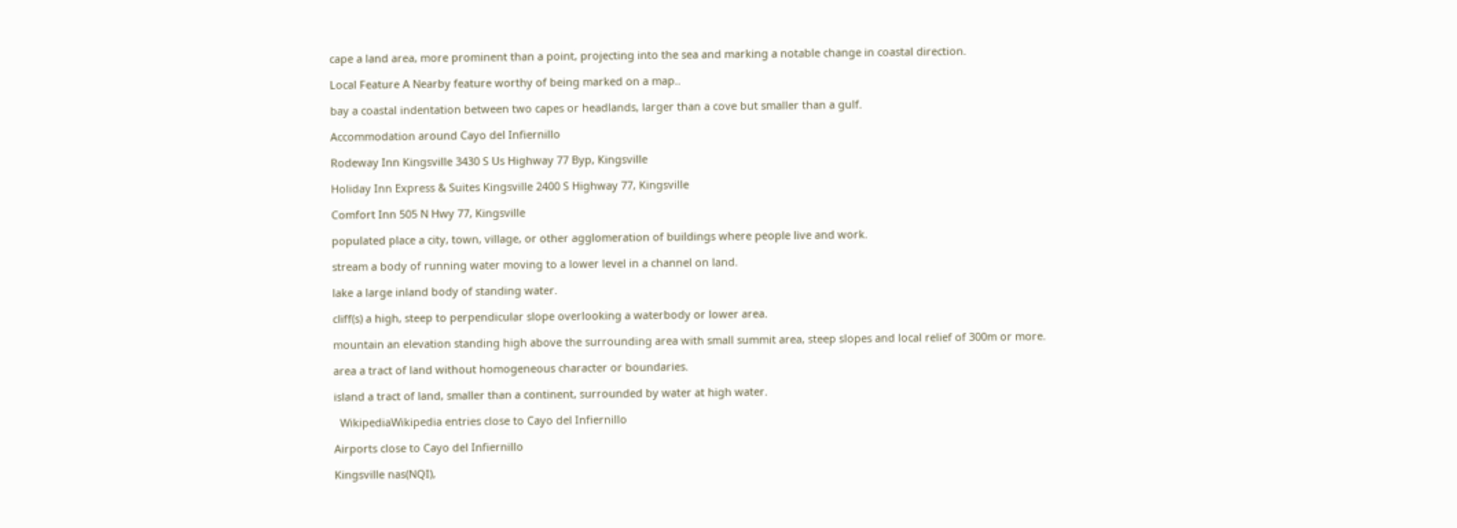cape a land area, more prominent than a point, projecting into the sea and marking a notable change in coastal direction.

Local Feature A Nearby feature worthy of being marked on a map..

bay a coastal indentation between two capes or headlands, larger than a cove but smaller than a gulf.

Accommodation around Cayo del Infiernillo

Rodeway Inn Kingsville 3430 S Us Highway 77 Byp, Kingsville

Holiday Inn Express & Suites Kingsville 2400 S Highway 77, Kingsville

Comfort Inn 505 N Hwy 77, Kingsville

populated place a city, town, village, or other agglomeration of buildings where people live and work.

stream a body of running water moving to a lower level in a channel on land.

lake a large inland body of standing water.

cliff(s) a high, steep to perpendicular slope overlooking a waterbody or lower area.

mountain an elevation standing high above the surrounding area with small summit area, steep slopes and local relief of 300m or more.

area a tract of land without homogeneous character or boundaries.

island a tract of land, smaller than a continent, surrounded by water at high water.

  WikipediaWikipedia entries close to Cayo del Infiernillo

Airports close to Cayo del Infiernillo

Kingsville nas(NQI),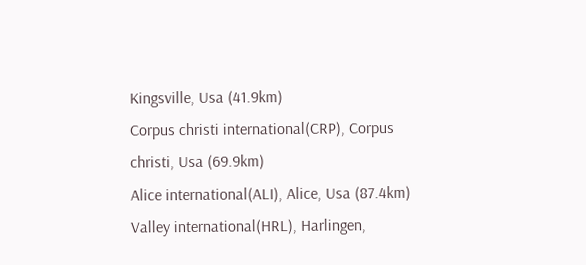Kingsville, Usa (41.9km)
Corpus christi international(CRP), Corpus christi, Usa (69.9km)
Alice international(ALI), Alice, Usa (87.4km)
Valley international(HRL), Harlingen,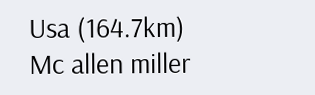Usa (164.7km)
Mc allen miller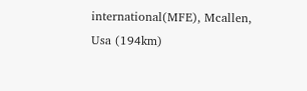international(MFE), Mcallen, Usa (194km)